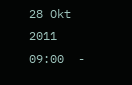28 Okt 2011
09:00  -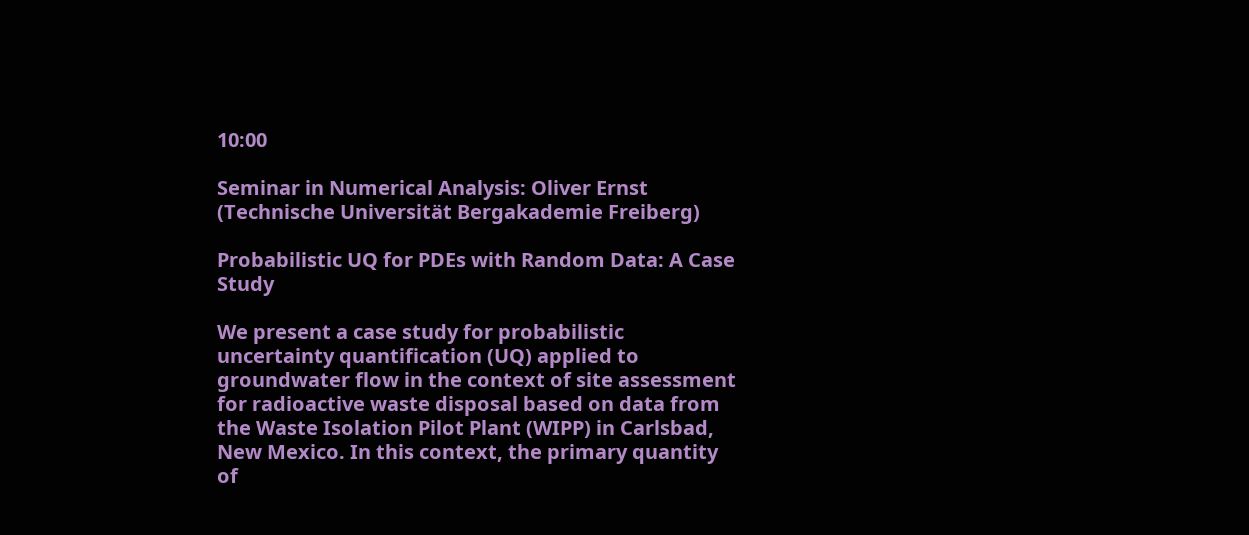10:00

Seminar in Numerical Analysis: Oliver Ernst (Technische Universität Bergakademie Freiberg)

Probabilistic UQ for PDEs with Random Data: A Case Study

We present a case study for probabilistic uncertainty quantification (UQ) applied to groundwater flow in the context of site assessment for radioactive waste disposal based on data from the Waste Isolation Pilot Plant (WIPP) in Carlsbad, New Mexico. In this context, the primary quantity of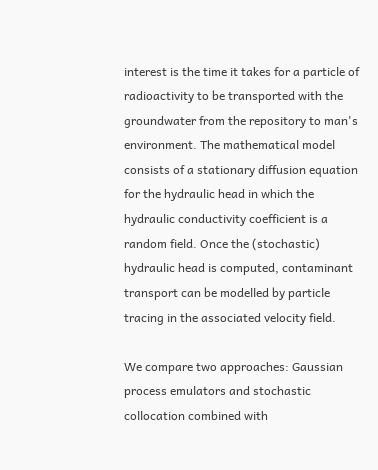interest is the time it takes for a particle of radioactivity to be transported with the groundwater from the repository to man's environment. The mathematical model consists of a stationary diffusion equation for the hydraulic head in which the hydraulic conductivity coefficient is a random field. Once the (stochastic) hydraulic head is computed, contaminant transport can be modelled by particle tracing in the associated velocity field.

We compare two approaches: Gaussian process emulators and stochastic collocation combined with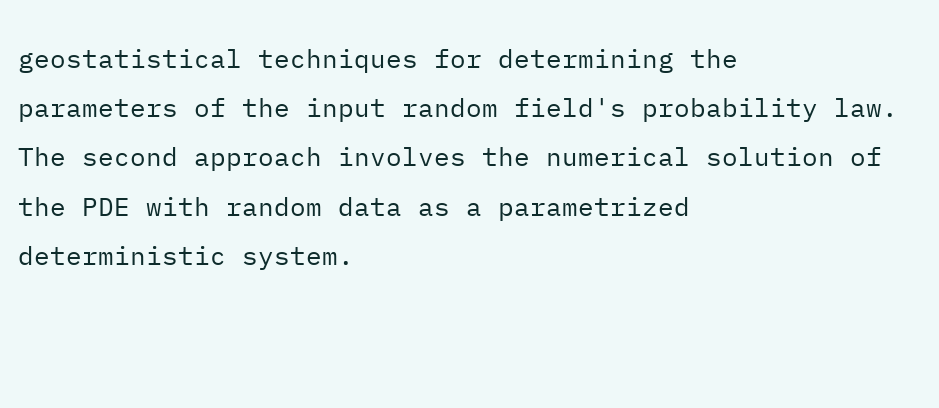geostatistical techniques for determining the parameters of the input random field's probability law. The second approach involves the numerical solution of the PDE with random data as a parametrized deterministic system.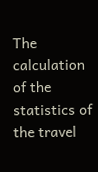The calculation of the statistics of the travel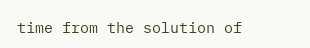time from the solution of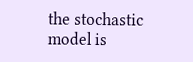the stochastic model is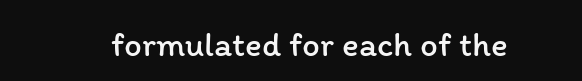formulated for each of the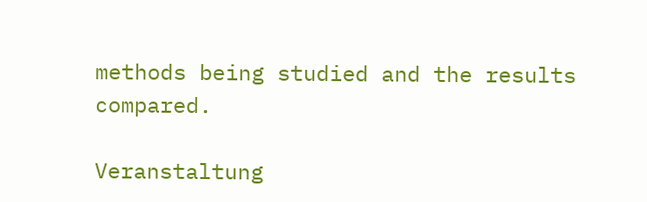methods being studied and the results compared.

Veranstaltung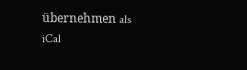übernehmen als iCal